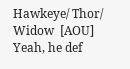Hawkeye/ Thor/ Widow  [AOU]
Yeah, he def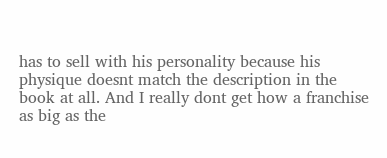has to sell with his personality because his physique doesnt match the description in the book at all. And I really dont get how a franchise as big as the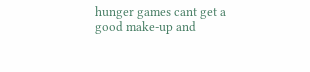hunger games cant get a good make-up and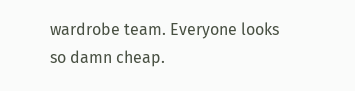wardrobe team. Everyone looks so damn cheap.